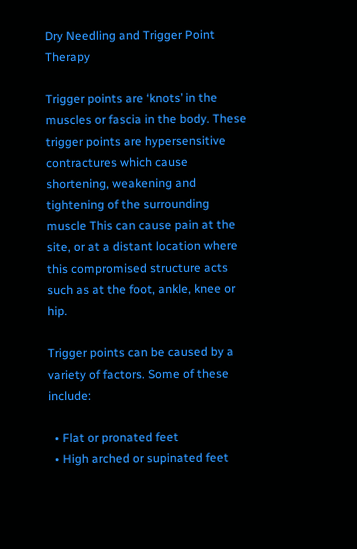Dry Needling and Trigger Point Therapy

Trigger points are ‘knots’ in the muscles or fascia in the body. These trigger points are hypersensitive contractures which cause shortening, weakening and tightening of the surrounding muscle This can cause pain at the site, or at a distant location where this compromised structure acts such as at the foot, ankle, knee or hip.

Trigger points can be caused by a variety of factors. Some of these include:

  • Flat or pronated feet
  • High arched or supinated feet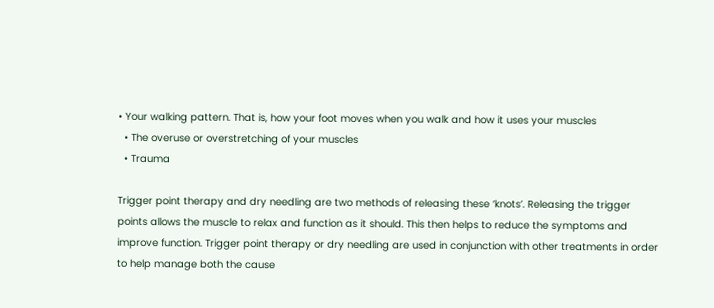• Your walking pattern. That is, how your foot moves when you walk and how it uses your muscles
  • The overuse or overstretching of your muscles
  • Trauma

Trigger point therapy and dry needling are two methods of releasing these ‘knots’. Releasing the trigger points allows the muscle to relax and function as it should. This then helps to reduce the symptoms and improve function. Trigger point therapy or dry needling are used in conjunction with other treatments in order to help manage both the cause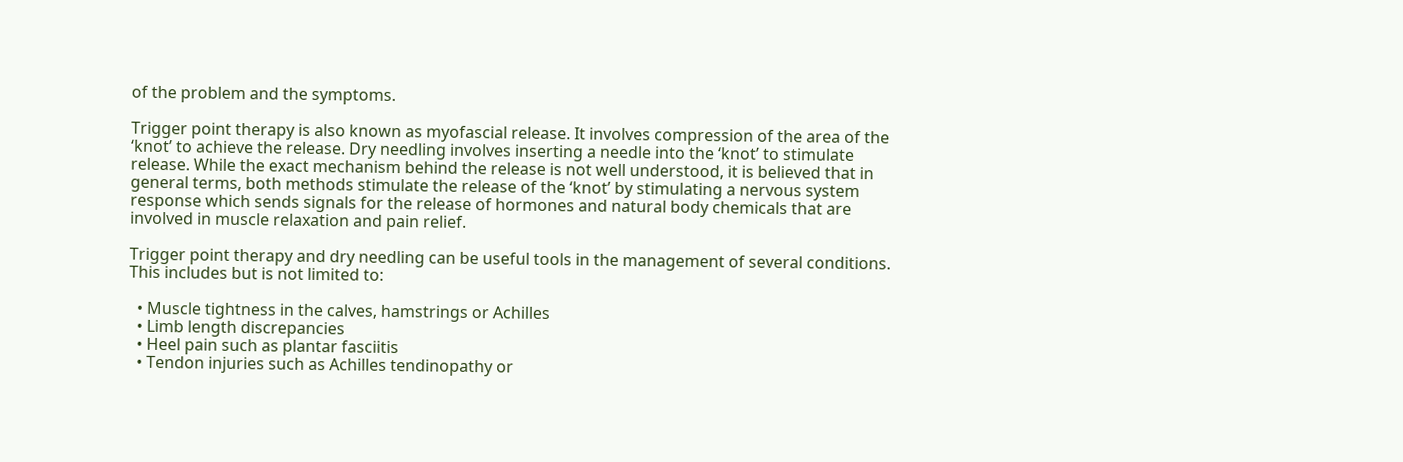of the problem and the symptoms.

Trigger point therapy is also known as myofascial release. It involves compression of the area of the ‘knot’ to achieve the release. Dry needling involves inserting a needle into the ‘knot’ to stimulate release. While the exact mechanism behind the release is not well understood, it is believed that in general terms, both methods stimulate the release of the ‘knot’ by stimulating a nervous system response which sends signals for the release of hormones and natural body chemicals that are involved in muscle relaxation and pain relief.

Trigger point therapy and dry needling can be useful tools in the management of several conditions. This includes but is not limited to:

  • Muscle tightness in the calves, hamstrings or Achilles
  • Limb length discrepancies
  • Heel pain such as plantar fasciitis
  • Tendon injuries such as Achilles tendinopathy or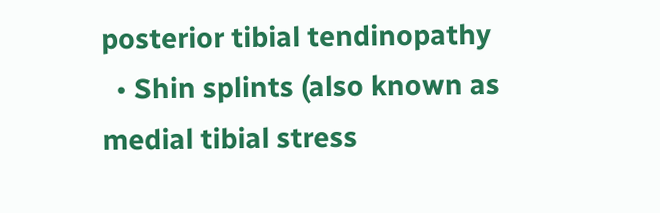posterior tibial tendinopathy
  • Shin splints (also known as medial tibial stress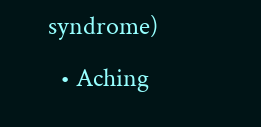syndrome)
  • Aching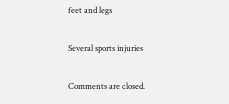feet and legs

Several sports injuries

Comments are closed.